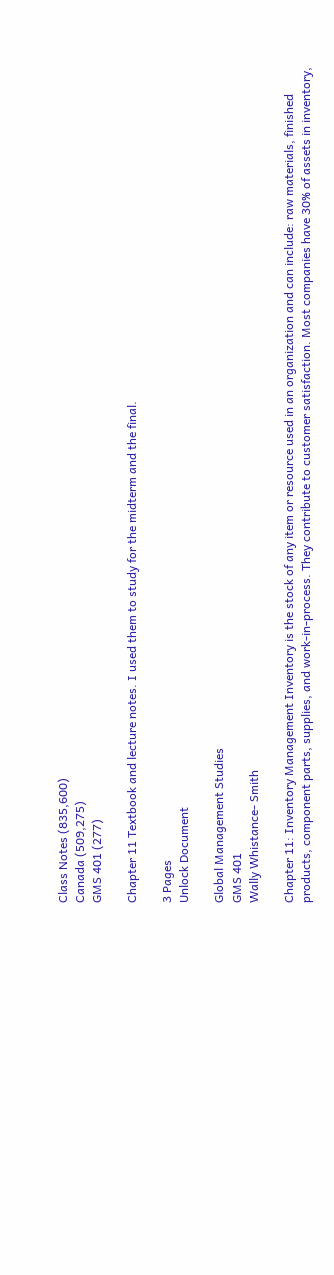Class Notes (835,600)
Canada (509,275)
GMS 401 (277)

Chapter 11 Textbook and lecture notes. I used them to study for the midterm and the final.

3 Pages
Unlock Document

Global Management Studies
GMS 401
Wally Whistance- Smith

Chapter 11: Inventory Management Inventory is the stock of any item or resource used in an organization and can include: raw materials, finished products, component parts, supplies, and work-in-process. They contribute to customer satisfaction. Most companies have 30% of assets in inventory,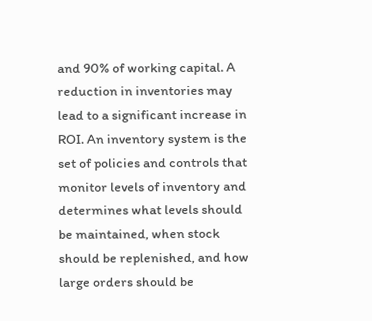and 90% of working capital. A reduction in inventories may lead to a significant increase in ROI. An inventory system is the set of policies and controls that monitor levels of inventory and determines what levels should be maintained, when stock should be replenished, and how large orders should be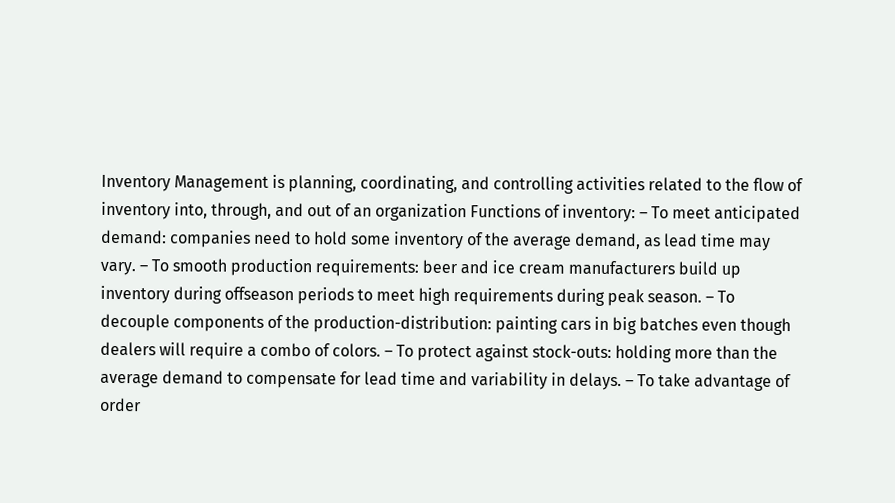Inventory Management is planning, coordinating, and controlling activities related to the flow of inventory into, through, and out of an organization Functions of inventory: – To meet anticipated demand: companies need to hold some inventory of the average demand, as lead time may vary. – To smooth production requirements: beer and ice cream manufacturers build up inventory during offseason periods to meet high requirements during peak season. – To decouple components of the production-distribution: painting cars in big batches even though dealers will require a combo of colors. – To protect against stock-outs: holding more than the average demand to compensate for lead time and variability in delays. – To take advantage of order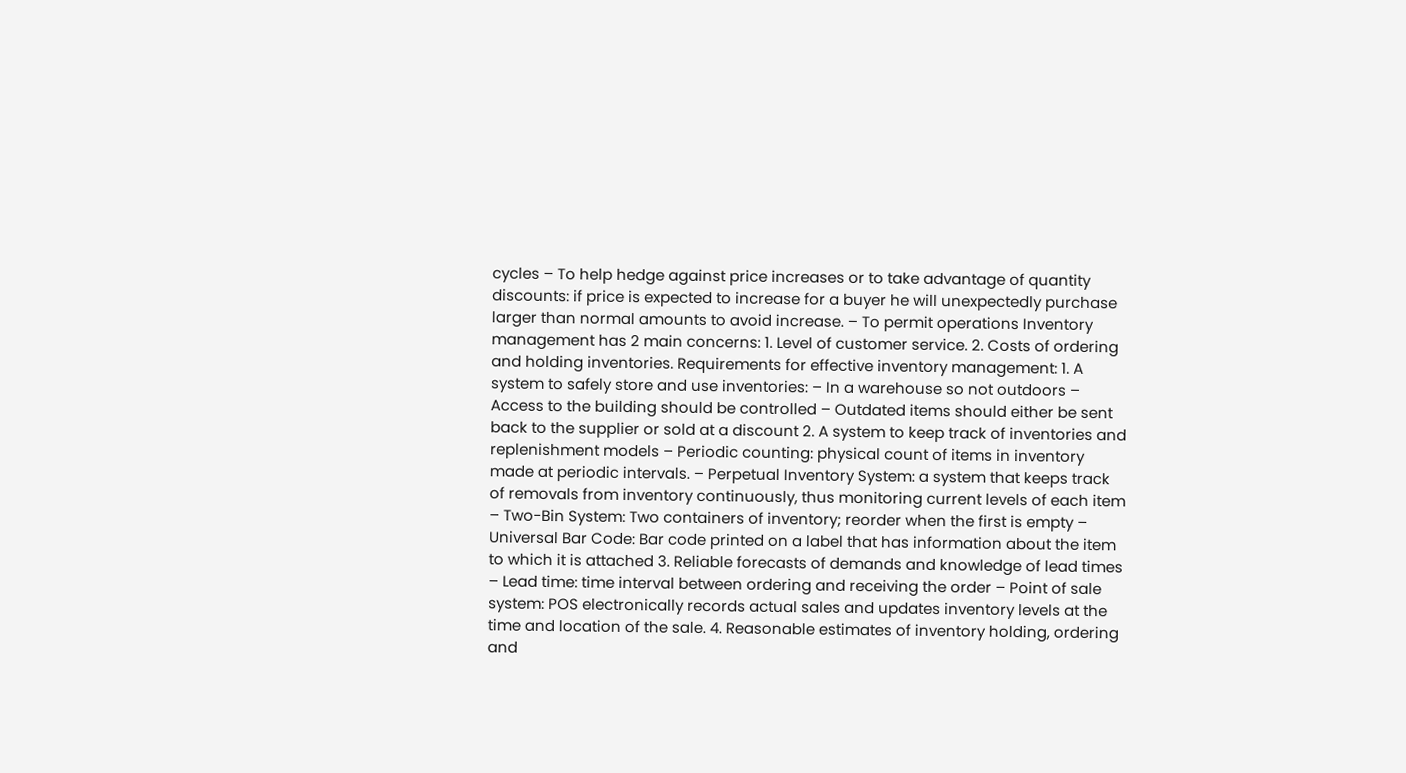cycles – To help hedge against price increases or to take advantage of quantity discounts: if price is expected to increase for a buyer he will unexpectedly purchase larger than normal amounts to avoid increase. – To permit operations Inventory management has 2 main concerns: 1. Level of customer service. 2. Costs of ordering and holding inventories. Requirements for effective inventory management: 1. A system to safely store and use inventories: – In a warehouse so not outdoors – Access to the building should be controlled – Outdated items should either be sent back to the supplier or sold at a discount 2. A system to keep track of inventories and replenishment models – Periodic counting: physical count of items in inventory made at periodic intervals. – Perpetual Inventory System: a system that keeps track of removals from inventory continuously, thus monitoring current levels of each item – Two-Bin System: Two containers of inventory; reorder when the first is empty – Universal Bar Code: Bar code printed on a label that has information about the item to which it is attached 3. Reliable forecasts of demands and knowledge of lead times – Lead time: time interval between ordering and receiving the order – Point of sale system: POS electronically records actual sales and updates inventory levels at the time and location of the sale. 4. Reasonable estimates of inventory holding, ordering and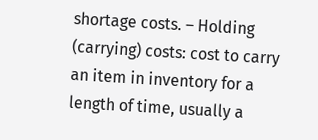shortage costs. – Holding (carrying) costs: cost to carry an item in inventory for a length of time, usually a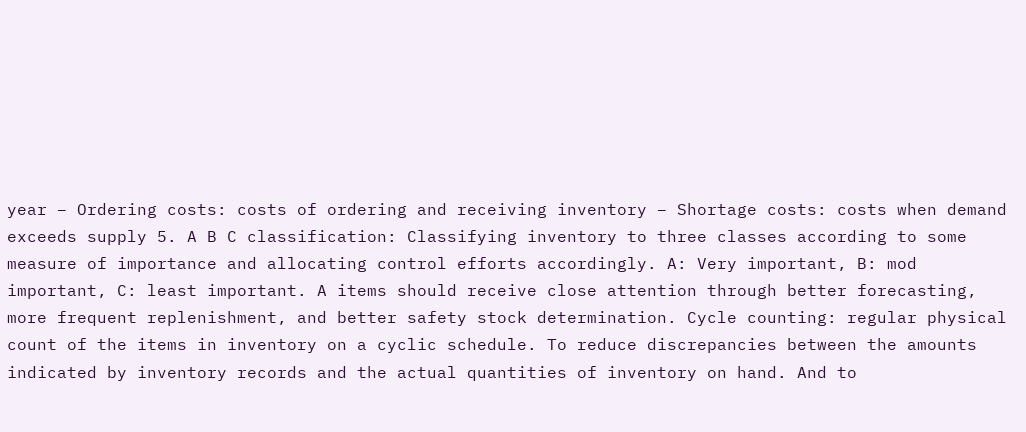year – Ordering costs: costs of ordering and receiving inventory – Shortage costs: costs when demand exceeds supply 5. A B C classification: Classifying inventory to three classes according to some measure of importance and allocating control efforts accordingly. A: Very important, B: mod important, C: least important. A items should receive close attention through better forecasting, more frequent replenishment, and better safety stock determination. Cycle counting: regular physical count of the items in inventory on a cyclic schedule. To reduce discrepancies between the amounts indicated by inventory records and the actual quantities of inventory on hand. And to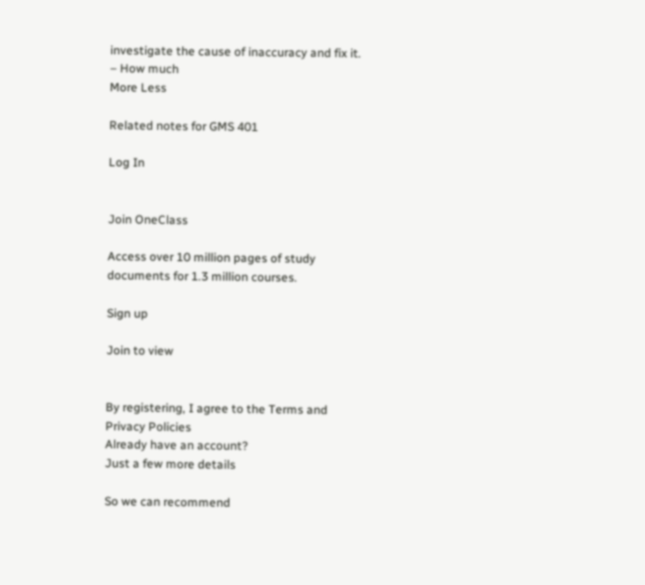investigate the cause of inaccuracy and fix it. – How much
More Less

Related notes for GMS 401

Log In


Join OneClass

Access over 10 million pages of study
documents for 1.3 million courses.

Sign up

Join to view


By registering, I agree to the Terms and Privacy Policies
Already have an account?
Just a few more details

So we can recommend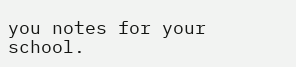you notes for your school.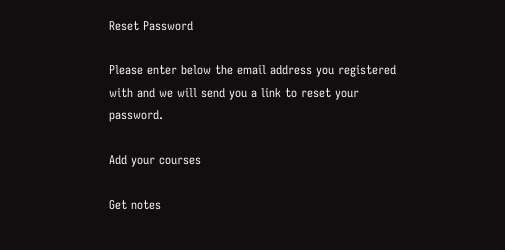Reset Password

Please enter below the email address you registered with and we will send you a link to reset your password.

Add your courses

Get notes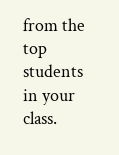from the top students in your class.